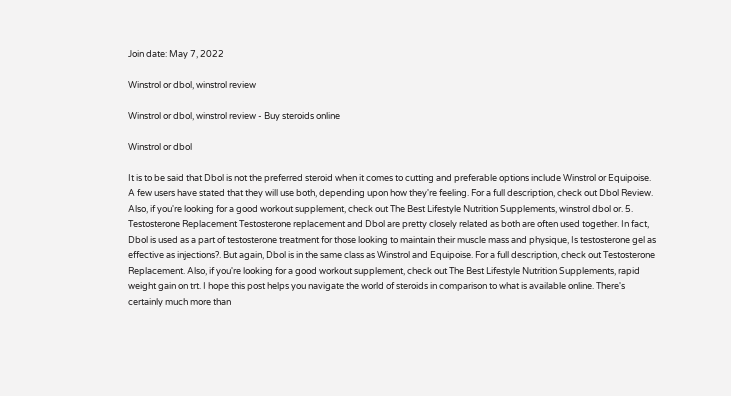Join date: May 7, 2022

Winstrol or dbol, winstrol review

Winstrol or dbol, winstrol review - Buy steroids online

Winstrol or dbol

It is to be said that Dbol is not the preferred steroid when it comes to cutting and preferable options include Winstrol or Equipoise. A few users have stated that they will use both, depending upon how they're feeling. For a full description, check out Dbol Review. Also, if you're looking for a good workout supplement, check out The Best Lifestyle Nutrition Supplements, winstrol dbol or. 5. Testosterone Replacement Testosterone replacement and Dbol are pretty closely related as both are often used together. In fact, Dbol is used as a part of testosterone treatment for those looking to maintain their muscle mass and physique, Is testosterone gel as effective as injections?. But again, Dbol is in the same class as Winstrol and Equipoise. For a full description, check out Testosterone Replacement. Also, if you're looking for a good workout supplement, check out The Best Lifestyle Nutrition Supplements, rapid weight gain on trt. I hope this post helps you navigate the world of steroids in comparison to what is available online. There's certainly much more than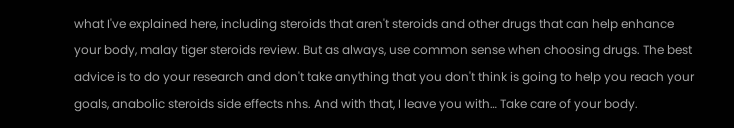what I've explained here, including steroids that aren't steroids and other drugs that can help enhance your body, malay tiger steroids review. But as always, use common sense when choosing drugs. The best advice is to do your research and don't take anything that you don't think is going to help you reach your goals, anabolic steroids side effects nhs. And with that, I leave you with… Take care of your body.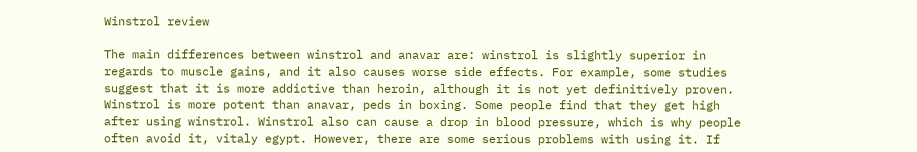Winstrol review

The main differences between winstrol and anavar are: winstrol is slightly superior in regards to muscle gains, and it also causes worse side effects. For example, some studies suggest that it is more addictive than heroin, although it is not yet definitively proven. Winstrol is more potent than anavar, peds in boxing. Some people find that they get high after using winstrol. Winstrol also can cause a drop in blood pressure, which is why people often avoid it, vitaly egypt. However, there are some serious problems with using it. If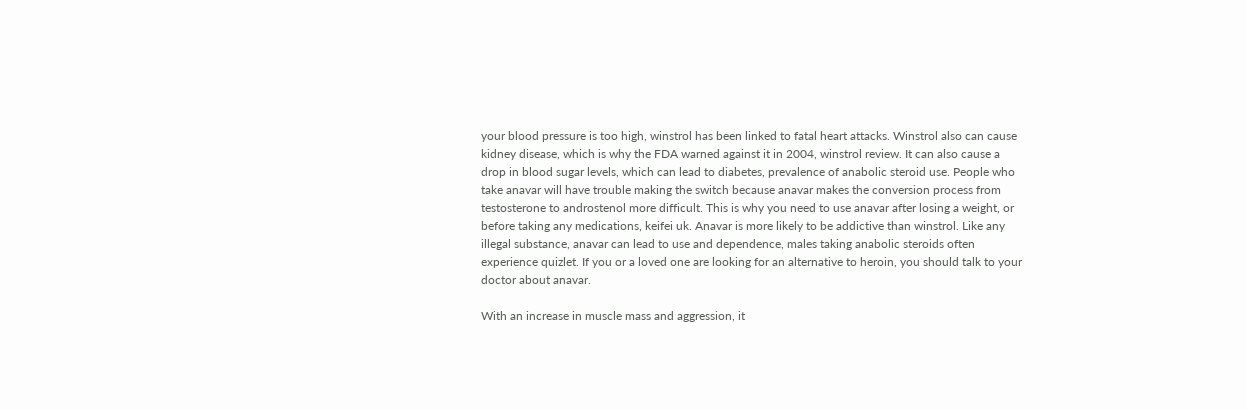your blood pressure is too high, winstrol has been linked to fatal heart attacks. Winstrol also can cause kidney disease, which is why the FDA warned against it in 2004, winstrol review. It can also cause a drop in blood sugar levels, which can lead to diabetes, prevalence of anabolic steroid use. People who take anavar will have trouble making the switch because anavar makes the conversion process from testosterone to androstenol more difficult. This is why you need to use anavar after losing a weight, or before taking any medications, keifei uk. Anavar is more likely to be addictive than winstrol. Like any illegal substance, anavar can lead to use and dependence, males taking anabolic steroids often experience quizlet. If you or a loved one are looking for an alternative to heroin, you should talk to your doctor about anavar.

With an increase in muscle mass and aggression, it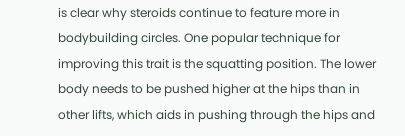is clear why steroids continue to feature more in bodybuilding circles. One popular technique for improving this trait is the squatting position. The lower body needs to be pushed higher at the hips than in other lifts, which aids in pushing through the hips and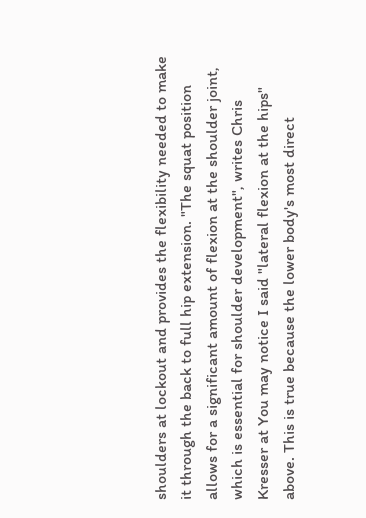shoulders at lockout and provides the flexibility needed to make it through the back to full hip extension. "The squat position allows for a significant amount of flexion at the shoulder joint, which is essential for shoulder development", writes Chris Kresser at You may notice I said "lateral flexion at the hips" above. This is true because the lower body's most direct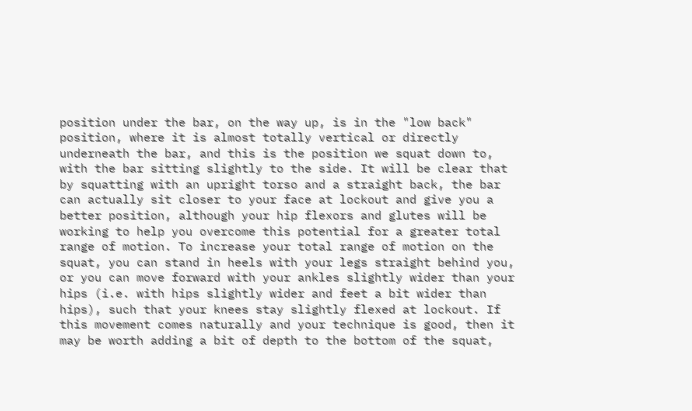position under the bar, on the way up, is in the "low back" position, where it is almost totally vertical or directly underneath the bar, and this is the position we squat down to, with the bar sitting slightly to the side. It will be clear that by squatting with an upright torso and a straight back, the bar can actually sit closer to your face at lockout and give you a better position, although your hip flexors and glutes will be working to help you overcome this potential for a greater total range of motion. To increase your total range of motion on the squat, you can stand in heels with your legs straight behind you, or you can move forward with your ankles slightly wider than your hips (i.e. with hips slightly wider and feet a bit wider than hips), such that your knees stay slightly flexed at lockout. If this movement comes naturally and your technique is good, then it may be worth adding a bit of depth to the bottom of the squat,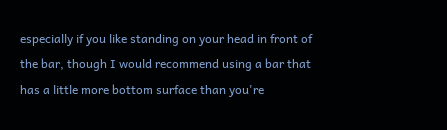especially if you like standing on your head in front of the bar, though I would recommend using a bar that has a little more bottom surface than you're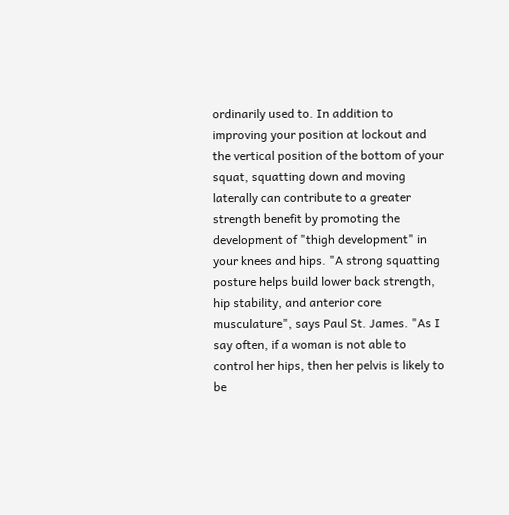ordinarily used to. In addition to improving your position at lockout and the vertical position of the bottom of your squat, squatting down and moving laterally can contribute to a greater strength benefit by promoting the development of "thigh development" in your knees and hips. "A strong squatting posture helps build lower back strength, hip stability, and anterior core musculature", says Paul St. James. "As I say often, if a woman is not able to control her hips, then her pelvis is likely to be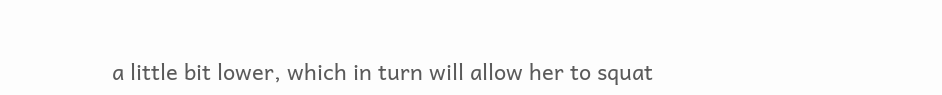a little bit lower, which in turn will allow her to squat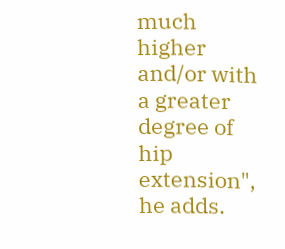much higher and/or with a greater degree of hip extension", he adds.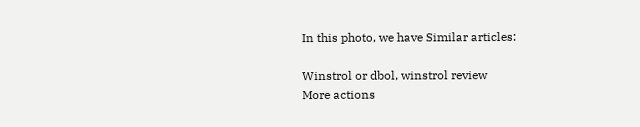In this photo, we have Similar articles:

Winstrol or dbol, winstrol review
More actions